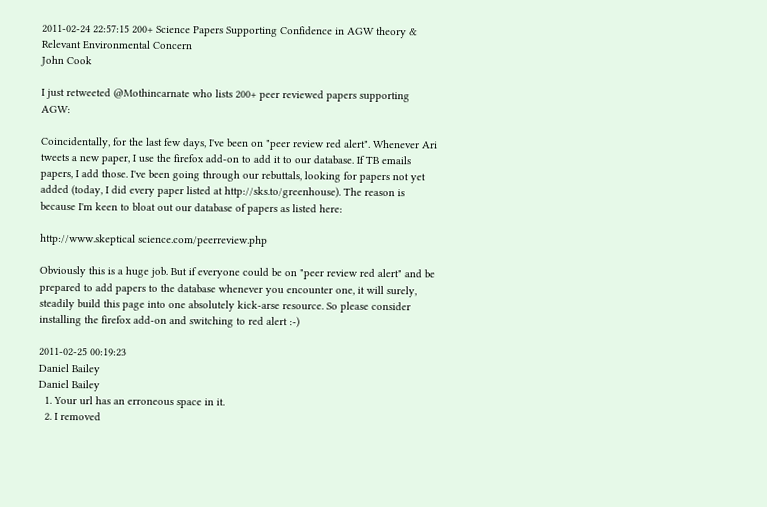2011-02-24 22:57:15 200+ Science Papers Supporting Confidence in AGW theory & Relevant Environmental Concern
John Cook

I just retweeted @Mothincarnate who lists 200+ peer reviewed papers supporting AGW:

Coincidentally, for the last few days, I've been on "peer review red alert". Whenever Ari tweets a new paper, I use the firefox add-on to add it to our database. If TB emails papers, I add those. I've been going through our rebuttals, looking for papers not yet added (today, I did every paper listed at http://sks.to/greenhouse). The reason is because I'm keen to bloat out our database of papers as listed here:

http://www.skeptical science.com/peerreview.php

Obviously this is a huge job. But if everyone could be on "peer review red alert" and be prepared to add papers to the database whenever you encounter one, it will surely, steadily build this page into one absolutely kick-arse resource. So please consider installing the firefox add-on and switching to red alert :-)

2011-02-25 00:19:23
Daniel Bailey
Daniel Bailey
  1. Your url has an erroneous space in it.
  2. I removed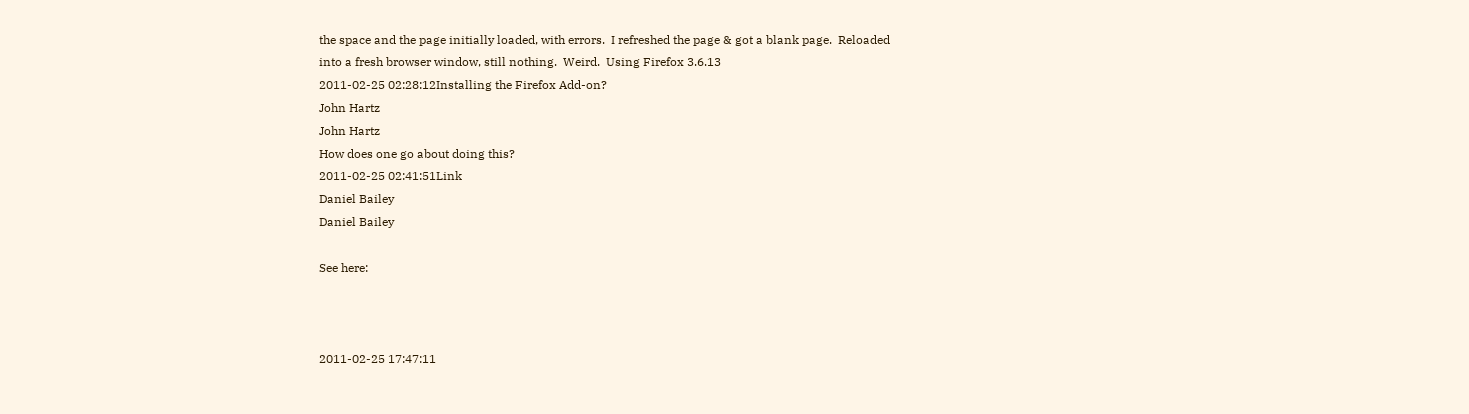the space and the page initially loaded, with errors.  I refreshed the page & got a blank page.  Reloaded into a fresh browser window, still nothing.  Weird.  Using Firefox 3.6.13
2011-02-25 02:28:12Installing the Firefox Add-on?
John Hartz
John Hartz
How does one go about doing this?
2011-02-25 02:41:51Link
Daniel Bailey
Daniel Bailey

See here:



2011-02-25 17:47:11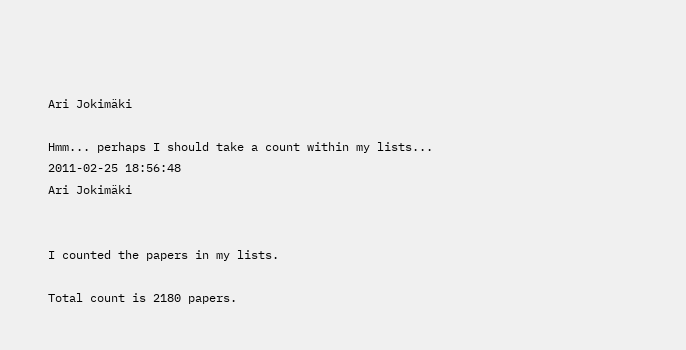Ari Jokimäki

Hmm... perhaps I should take a count within my lists...
2011-02-25 18:56:48
Ari Jokimäki


I counted the papers in my lists.

Total count is 2180 papers.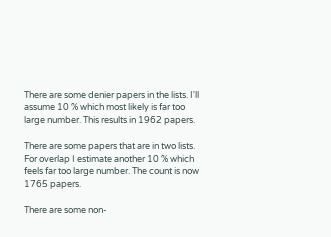There are some denier papers in the lists. I'll assume 10 % which most likely is far too large number. This results in 1962 papers.

There are some papers that are in two lists. For overlap I estimate another 10 % which feels far too large number. The count is now 1765 papers.

There are some non-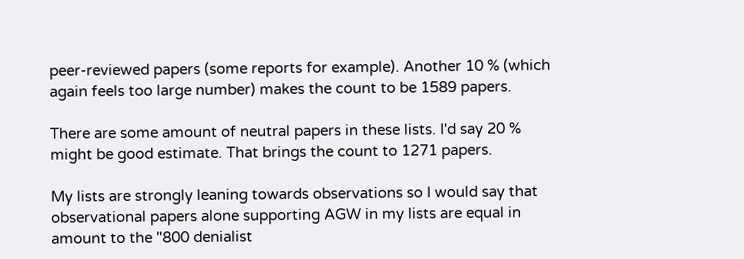peer-reviewed papers (some reports for example). Another 10 % (which again feels too large number) makes the count to be 1589 papers.

There are some amount of neutral papers in these lists. I'd say 20 % might be good estimate. That brings the count to 1271 papers.

My lists are strongly leaning towards observations so I would say that observational papers alone supporting AGW in my lists are equal in amount to the "800 denialist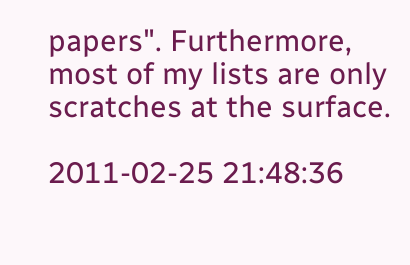papers". Furthermore, most of my lists are only scratches at the surface.

2011-02-25 21:48:36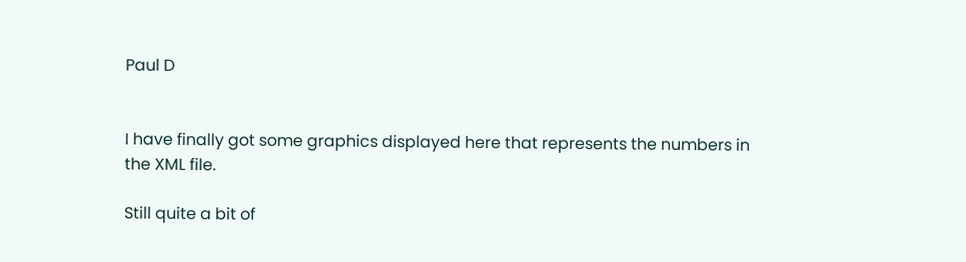Paul D


I have finally got some graphics displayed here that represents the numbers in the XML file.

Still quite a bit of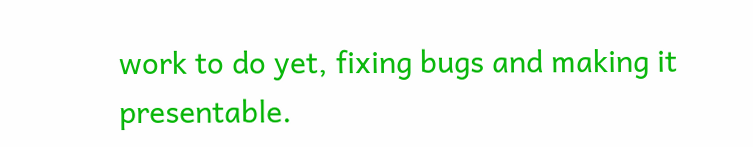work to do yet, fixing bugs and making it presentable.